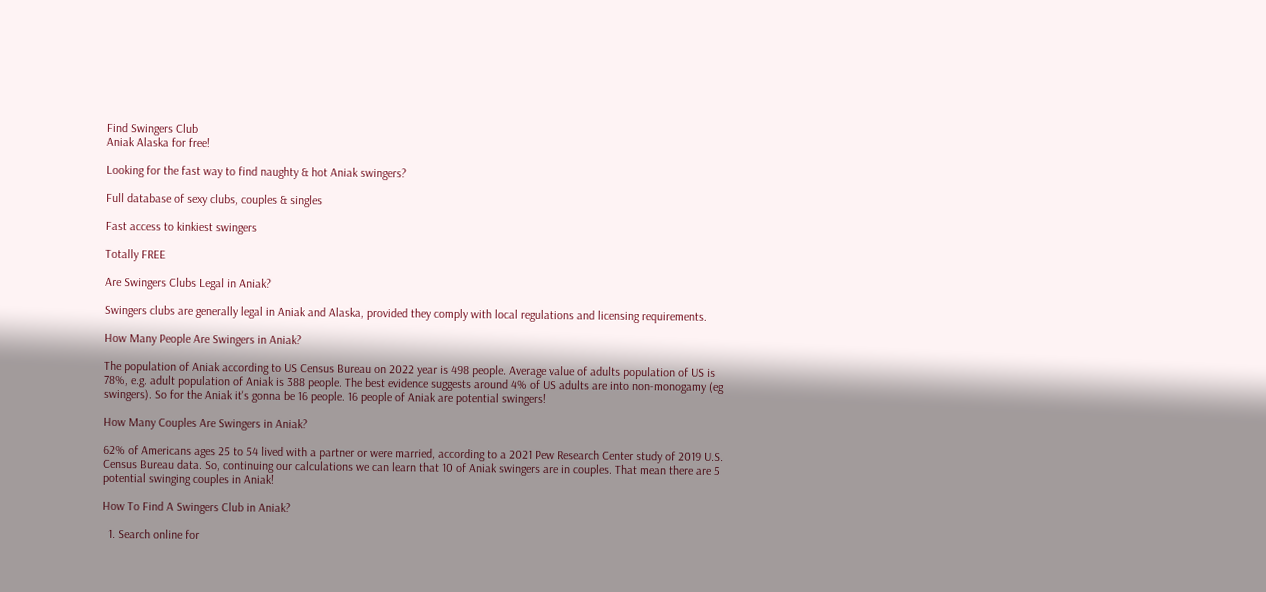Find Swingers Club
Aniak Alaska for free!

Looking for the fast way to find naughty & hot Aniak swingers?

Full database of sexy clubs, couples & singles

Fast access to kinkiest swingers

Totally FREE

Are Swingers Clubs Legal in Aniak?

Swingers clubs are generally legal in Aniak and Alaska, provided they comply with local regulations and licensing requirements.

How Many People Are Swingers in Aniak?

The population of Aniak according to US Census Bureau on 2022 year is 498 people. Average value of adults population of US is 78%, e.g. adult population of Aniak is 388 people. The best evidence suggests around 4% of US adults are into non-monogamy (eg swingers). So for the Aniak it's gonna be 16 people. 16 people of Aniak are potential swingers!

How Many Couples Are Swingers in Aniak?

62% of Americans ages 25 to 54 lived with a partner or were married, according to a 2021 Pew Research Center study of 2019 U.S. Census Bureau data. So, continuing our calculations we can learn that 10 of Aniak swingers are in couples. That mean there are 5 potential swinging couples in Aniak!

How To Find A Swingers Club in Aniak?

  1. Search online for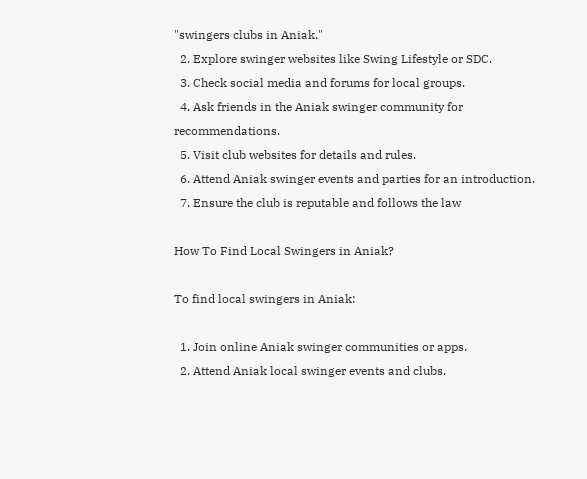"swingers clubs in Aniak."
  2. Explore swinger websites like Swing Lifestyle or SDC.
  3. Check social media and forums for local groups.
  4. Ask friends in the Aniak swinger community for recommendations.
  5. Visit club websites for details and rules.
  6. Attend Aniak swinger events and parties for an introduction.
  7. Ensure the club is reputable and follows the law

How To Find Local Swingers in Aniak?

To find local swingers in Aniak:

  1. Join online Aniak swinger communities or apps.
  2. Attend Aniak local swinger events and clubs.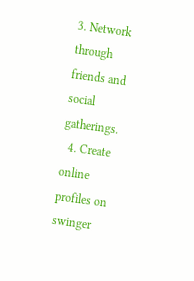3. Network through friends and social gatherings.
  4. Create online profiles on swinger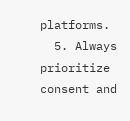platforms.
  5. Always prioritize consent and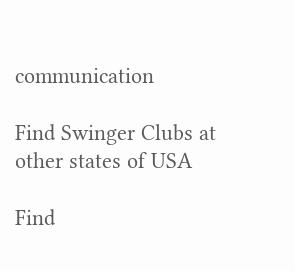communication

Find Swinger Clubs at other states of USA

Find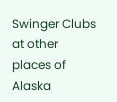Swinger Clubs at other places of Alaska